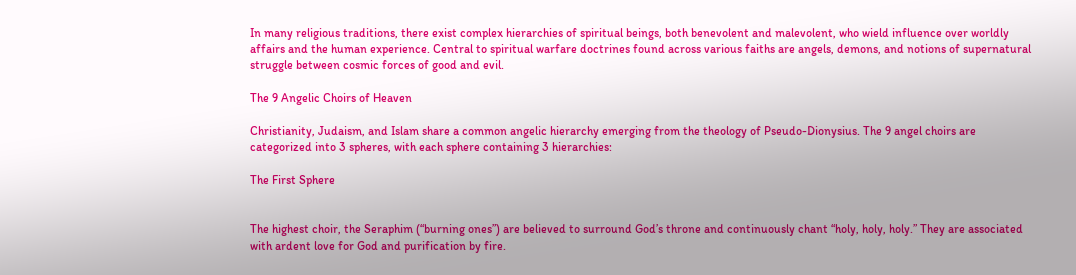In many religious traditions, there exist complex hierarchies of spiritual beings, both benevolent and malevolent, who wield influence over worldly affairs and the human experience. Central to spiritual warfare doctrines found across various faiths are angels, demons, and notions of supernatural struggle between cosmic forces of good and evil.

The 9 Angelic Choirs of Heaven

Christianity, Judaism, and Islam share a common angelic hierarchy emerging from the theology of Pseudo-Dionysius. The 9 angel choirs are categorized into 3 spheres, with each sphere containing 3 hierarchies:

The First Sphere


The highest choir, the Seraphim (“burning ones”) are believed to surround God’s throne and continuously chant “holy, holy, holy.” They are associated with ardent love for God and purification by fire.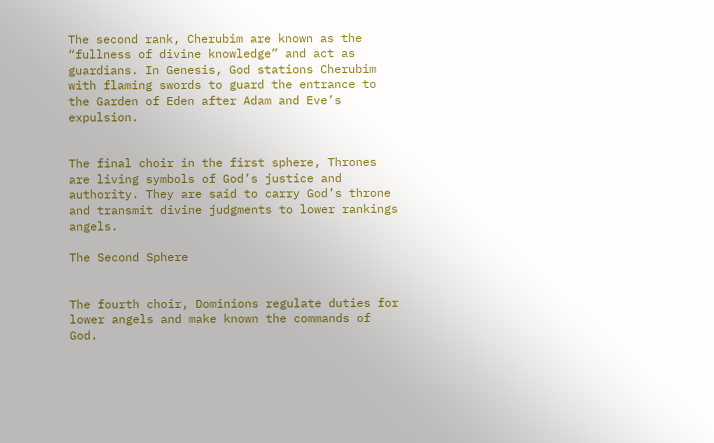The second rank, Cherubim are known as the “fullness of divine knowledge” and act as guardians. In Genesis, God stations Cherubim with flaming swords to guard the entrance to the Garden of Eden after Adam and Eve’s expulsion.


The final choir in the first sphere, Thrones are living symbols of God’s justice and authority. They are said to carry God’s throne and transmit divine judgments to lower rankings angels.

The Second Sphere


The fourth choir, Dominions regulate duties for lower angels and make known the commands of God.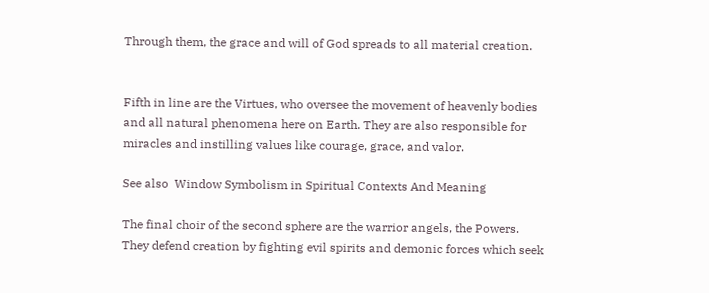Through them, the grace and will of God spreads to all material creation.


Fifth in line are the Virtues, who oversee the movement of heavenly bodies and all natural phenomena here on Earth. They are also responsible for miracles and instilling values like courage, grace, and valor.

See also  Window Symbolism in Spiritual Contexts And Meaning

The final choir of the second sphere are the warrior angels, the Powers. They defend creation by fighting evil spirits and demonic forces which seek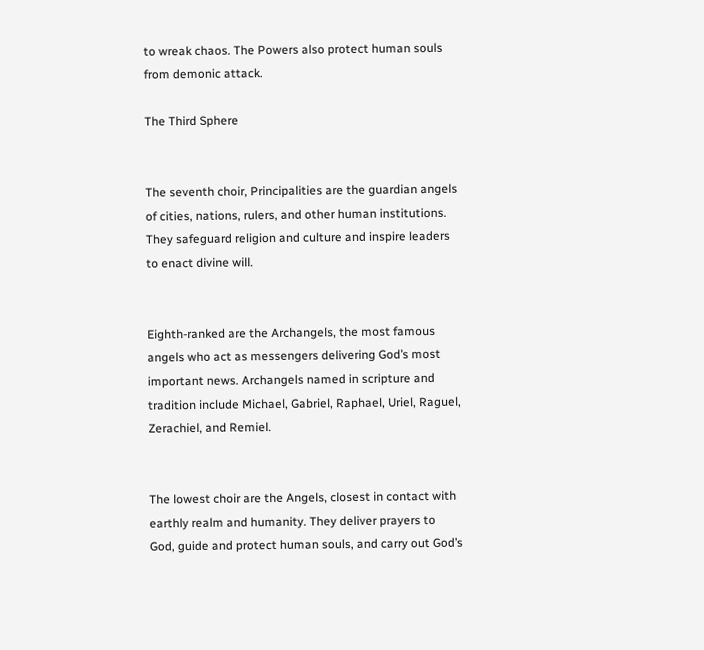to wreak chaos. The Powers also protect human souls from demonic attack.

The Third Sphere


The seventh choir, Principalities are the guardian angels of cities, nations, rulers, and other human institutions. They safeguard religion and culture and inspire leaders to enact divine will.


Eighth-ranked are the Archangels, the most famous angels who act as messengers delivering God’s most important news. Archangels named in scripture and tradition include Michael, Gabriel, Raphael, Uriel, Raguel, Zerachiel, and Remiel.


The lowest choir are the Angels, closest in contact with earthly realm and humanity. They deliver prayers to God, guide and protect human souls, and carry out God’s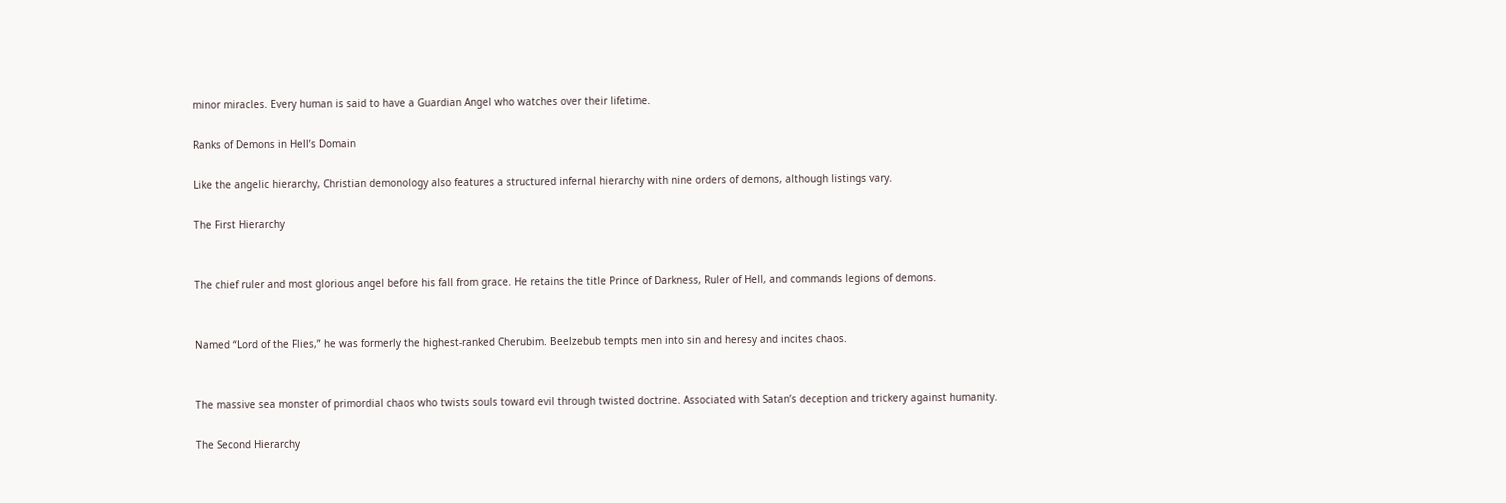minor miracles. Every human is said to have a Guardian Angel who watches over their lifetime.

Ranks of Demons in Hell’s Domain

Like the angelic hierarchy, Christian demonology also features a structured infernal hierarchy with nine orders of demons, although listings vary.

The First Hierarchy


The chief ruler and most glorious angel before his fall from grace. He retains the title Prince of Darkness, Ruler of Hell, and commands legions of demons.


Named “Lord of the Flies,” he was formerly the highest-ranked Cherubim. Beelzebub tempts men into sin and heresy and incites chaos.


The massive sea monster of primordial chaos who twists souls toward evil through twisted doctrine. Associated with Satan’s deception and trickery against humanity.

The Second Hierarchy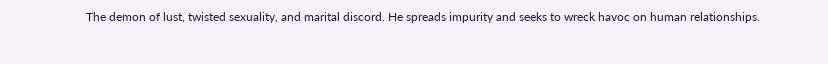The demon of lust, twisted sexuality, and marital discord. He spreads impurity and seeks to wreck havoc on human relationships.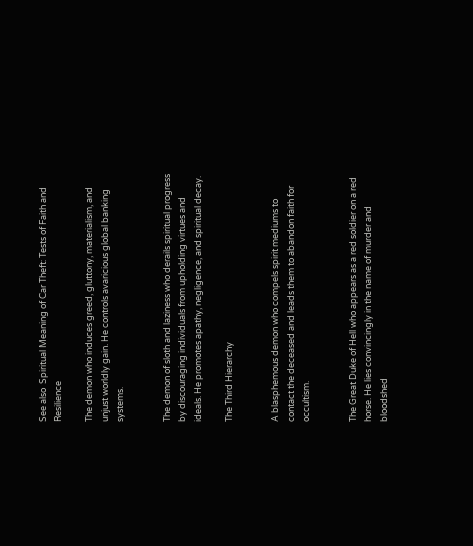See also  Spiritual Meaning of Car Theft: Tests of Faith and Resilience

The demon who induces greed, gluttony, materialism, and unjust worldly gain. He controls avaricious global banking systems.


The demon of sloth and laziness who derails spiritual progress by discouraging individuals from upholding virtues and ideals. He promotes apathy, negligence, and spiritual decay.

The Third Hierarchy


A blasphemous demon who compels spirit mediums to contact the deceased and leads them to abandon faith for occultism.


The Great Duke of Hell who appears as a red soldier on a red horse. He lies convincingly in the name of murder and bloodshed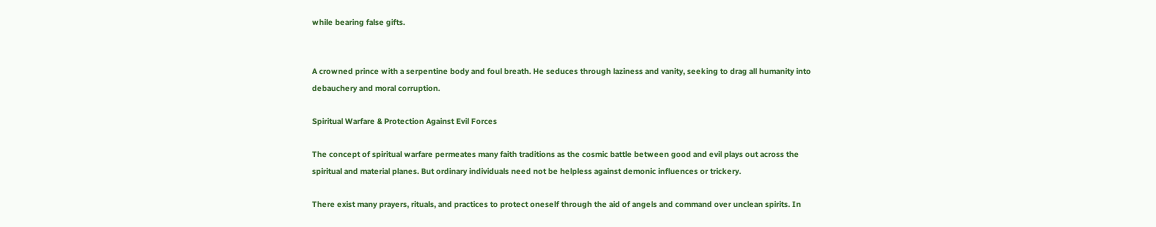while bearing false gifts.


A crowned prince with a serpentine body and foul breath. He seduces through laziness and vanity, seeking to drag all humanity into debauchery and moral corruption.

Spiritual Warfare & Protection Against Evil Forces

The concept of spiritual warfare permeates many faith traditions as the cosmic battle between good and evil plays out across the spiritual and material planes. But ordinary individuals need not be helpless against demonic influences or trickery.

There exist many prayers, rituals, and practices to protect oneself through the aid of angels and command over unclean spirits. In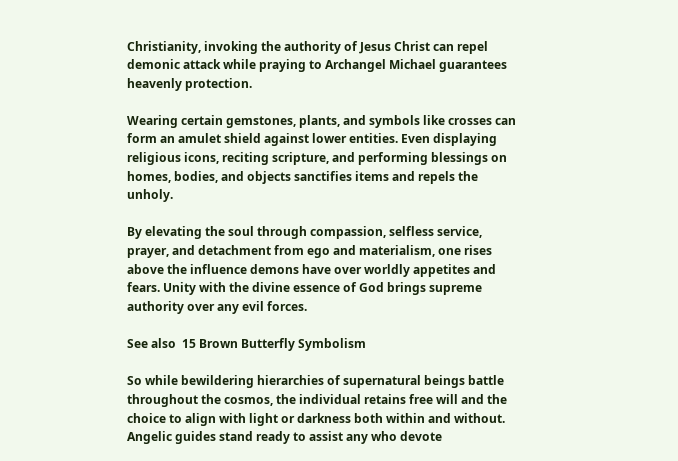Christianity, invoking the authority of Jesus Christ can repel demonic attack while praying to Archangel Michael guarantees heavenly protection.

Wearing certain gemstones, plants, and symbols like crosses can form an amulet shield against lower entities. Even displaying religious icons, reciting scripture, and performing blessings on homes, bodies, and objects sanctifies items and repels the unholy.

By elevating the soul through compassion, selfless service, prayer, and detachment from ego and materialism, one rises above the influence demons have over worldly appetites and fears. Unity with the divine essence of God brings supreme authority over any evil forces.

See also  15 Brown Butterfly Symbolism

So while bewildering hierarchies of supernatural beings battle throughout the cosmos, the individual retains free will and the choice to align with light or darkness both within and without. Angelic guides stand ready to assist any who devote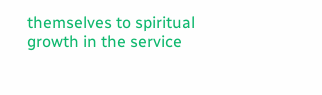themselves to spiritual growth in the service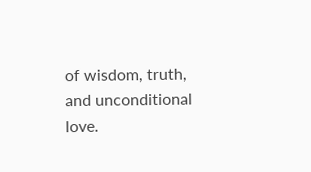of wisdom, truth, and unconditional love.